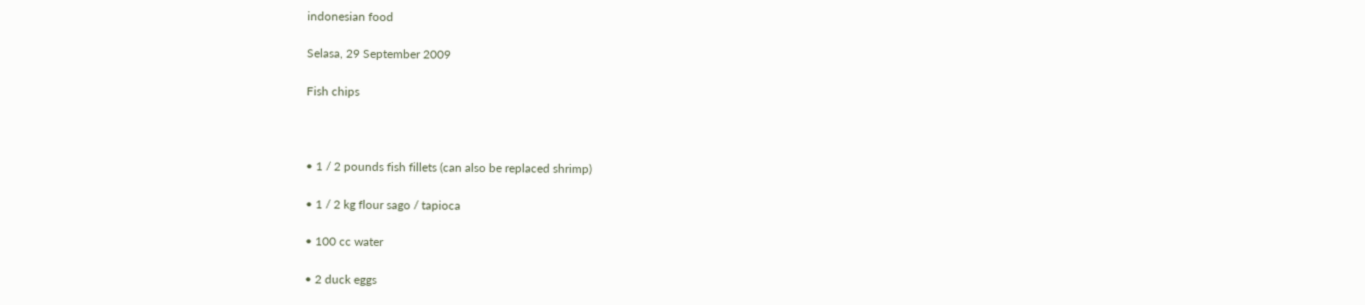indonesian food

Selasa, 29 September 2009

Fish chips



• 1 / 2 pounds fish fillets (can also be replaced shrimp)

• 1 / 2 kg flour sago / tapioca

• 100 cc water

• 2 duck eggs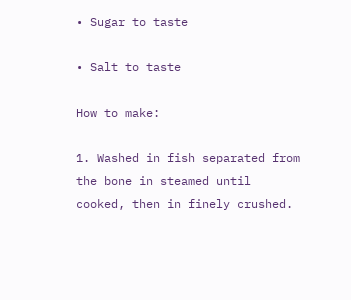• Sugar to taste

• Salt to taste

How to make:

1. Washed in fish separated from the bone in steamed until cooked, then in finely crushed.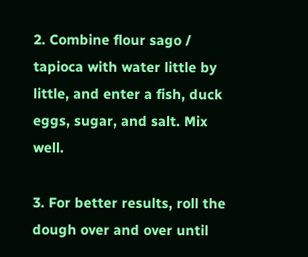2. Combine flour sago / tapioca with water little by little, and enter a fish, duck eggs, sugar, and salt. Mix well.

3. For better results, roll the dough over and over until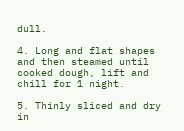dull.

4. Long and flat shapes and then steamed until cooked dough, lift and chill for 1 night.

5. Thinly sliced and dry in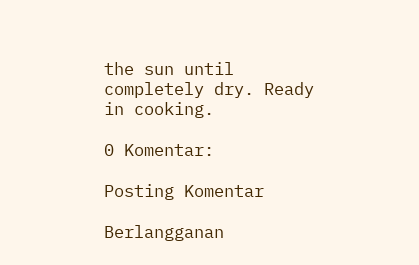the sun until completely dry. Ready in cooking.

0 Komentar:

Posting Komentar

Berlangganan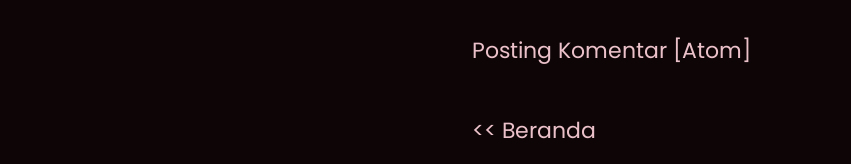Posting Komentar [Atom]

<< Beranda